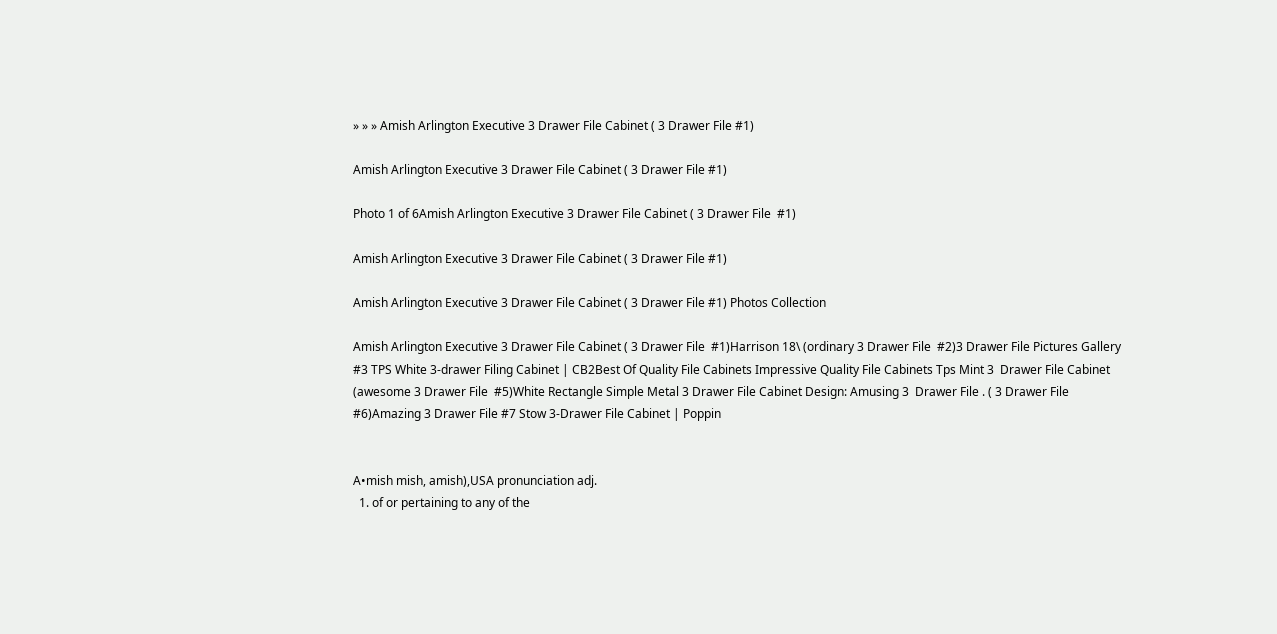» » » Amish Arlington Executive 3 Drawer File Cabinet ( 3 Drawer File #1)

Amish Arlington Executive 3 Drawer File Cabinet ( 3 Drawer File #1)

Photo 1 of 6Amish Arlington Executive 3 Drawer File Cabinet ( 3 Drawer File  #1)

Amish Arlington Executive 3 Drawer File Cabinet ( 3 Drawer File #1)

Amish Arlington Executive 3 Drawer File Cabinet ( 3 Drawer File #1) Photos Collection

Amish Arlington Executive 3 Drawer File Cabinet ( 3 Drawer File  #1)Harrison 18\ (ordinary 3 Drawer File  #2)3 Drawer File Pictures Gallery #3 TPS White 3-drawer Filing Cabinet | CB2Best Of Quality File Cabinets Impressive Quality File Cabinets Tps Mint 3  Drawer File Cabinet (awesome 3 Drawer File  #5)White Rectangle Simple Metal 3 Drawer File Cabinet Design: Amusing 3  Drawer File . ( 3 Drawer File #6)Amazing 3 Drawer File #7 Stow 3-Drawer File Cabinet | Poppin


A•mish mish, amish),USA pronunciation adj.
  1. of or pertaining to any of the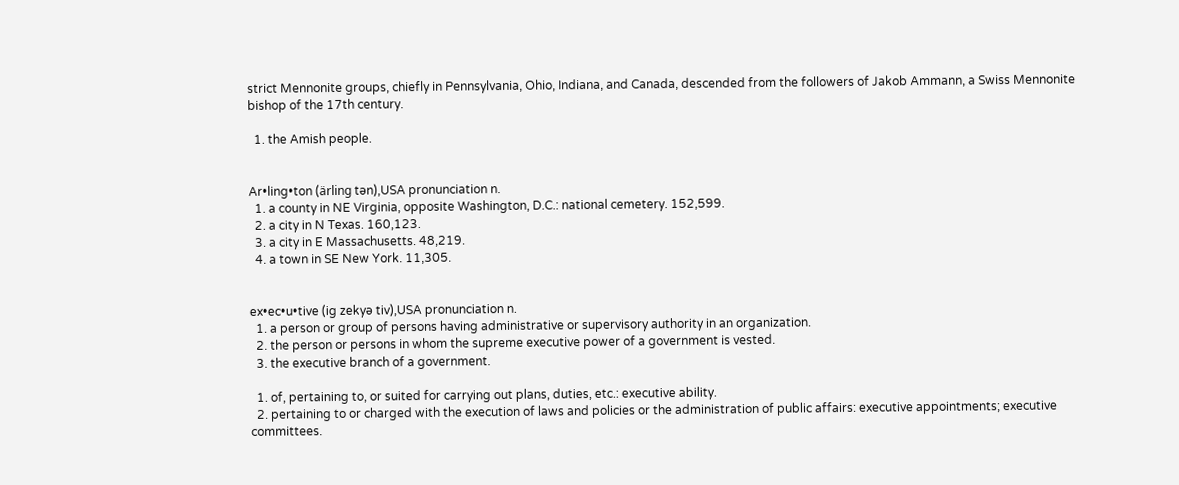strict Mennonite groups, chiefly in Pennsylvania, Ohio, Indiana, and Canada, descended from the followers of Jakob Ammann, a Swiss Mennonite bishop of the 17th century.

  1. the Amish people.


Ar•ling•ton (ärling tən),USA pronunciation n.
  1. a county in NE Virginia, opposite Washington, D.C.: national cemetery. 152,599.
  2. a city in N Texas. 160,123.
  3. a city in E Massachusetts. 48,219.
  4. a town in SE New York. 11,305.


ex•ec•u•tive (ig zekyə tiv),USA pronunciation n.
  1. a person or group of persons having administrative or supervisory authority in an organization.
  2. the person or persons in whom the supreme executive power of a government is vested.
  3. the executive branch of a government.

  1. of, pertaining to, or suited for carrying out plans, duties, etc.: executive ability.
  2. pertaining to or charged with the execution of laws and policies or the administration of public affairs: executive appointments; executive committees.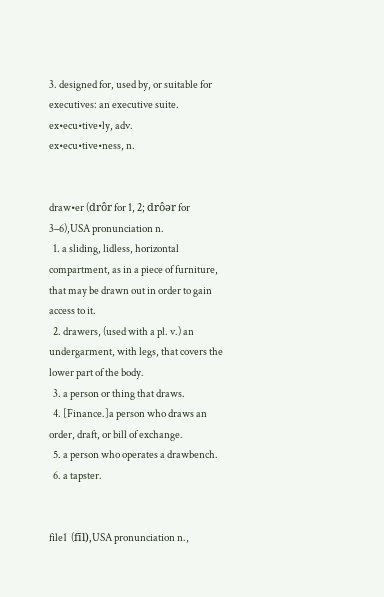3. designed for, used by, or suitable for executives: an executive suite.
ex•ecu•tive•ly, adv.
ex•ecu•tive•ness, n.


draw•er (drôr for 1, 2; drôər for 3–6),USA pronunciation n.
  1. a sliding, lidless, horizontal compartment, as in a piece of furniture, that may be drawn out in order to gain access to it.
  2. drawers, (used with a pl. v.) an undergarment, with legs, that covers the lower part of the body.
  3. a person or thing that draws.
  4. [Finance.]a person who draws an order, draft, or bill of exchange.
  5. a person who operates a drawbench.
  6. a tapster.


file1  (fīl),USA pronunciation n.,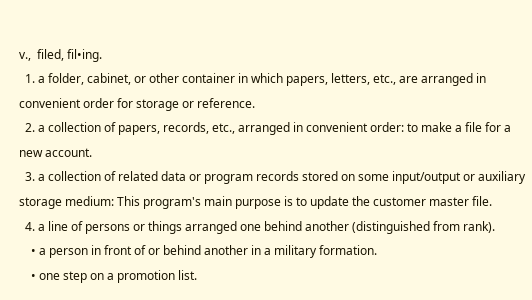v.,  filed, fil•ing.
  1. a folder, cabinet, or other container in which papers, letters, etc., are arranged in convenient order for storage or reference.
  2. a collection of papers, records, etc., arranged in convenient order: to make a file for a new account.
  3. a collection of related data or program records stored on some input/output or auxiliary storage medium: This program's main purpose is to update the customer master file.
  4. a line of persons or things arranged one behind another (distinguished from rank).
    • a person in front of or behind another in a military formation.
    • one step on a promotion list.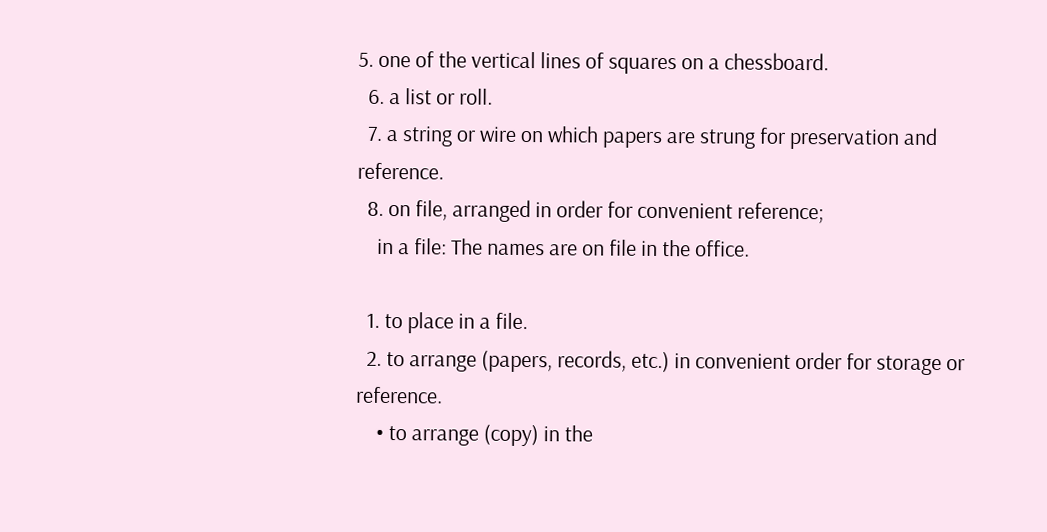5. one of the vertical lines of squares on a chessboard.
  6. a list or roll.
  7. a string or wire on which papers are strung for preservation and reference.
  8. on file, arranged in order for convenient reference;
    in a file: The names are on file in the office.

  1. to place in a file.
  2. to arrange (papers, records, etc.) in convenient order for storage or reference.
    • to arrange (copy) in the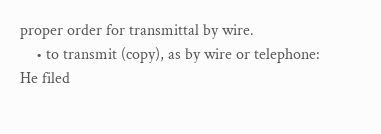proper order for transmittal by wire.
    • to transmit (copy), as by wire or telephone: He filed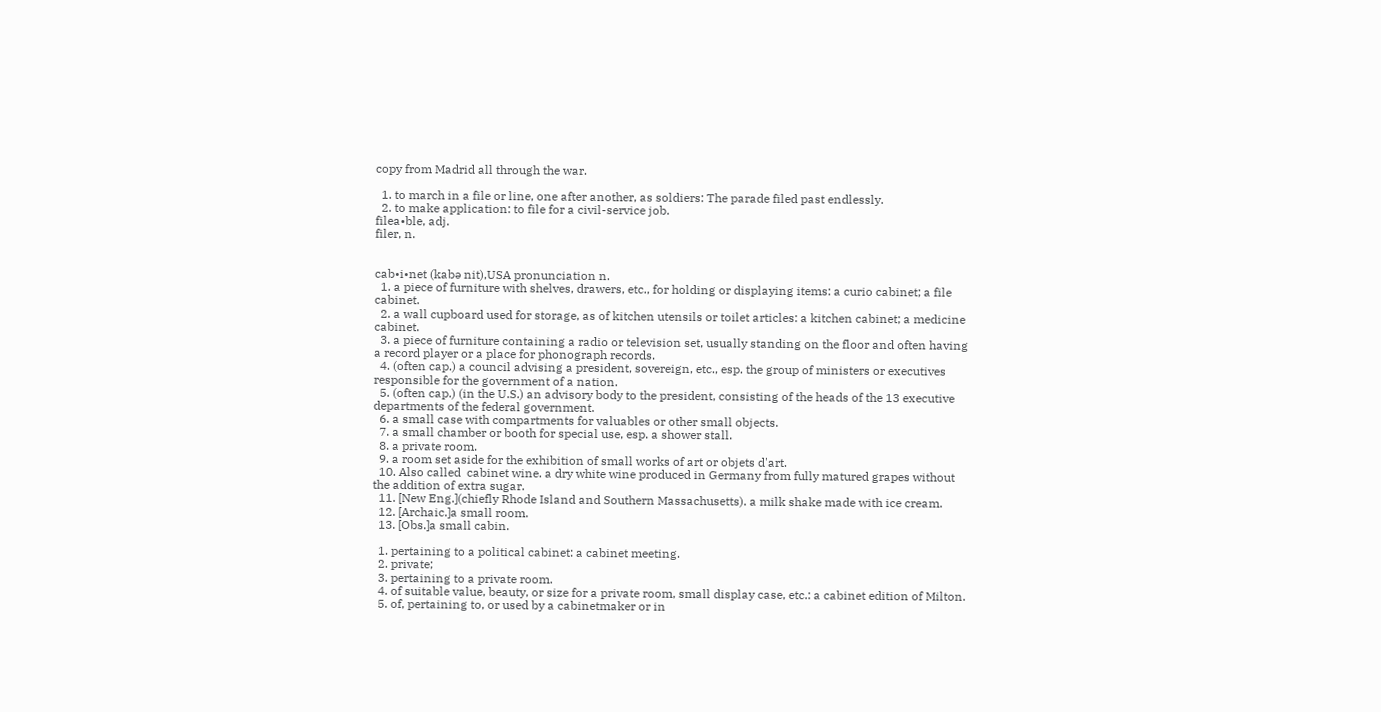copy from Madrid all through the war.

  1. to march in a file or line, one after another, as soldiers: The parade filed past endlessly.
  2. to make application: to file for a civil-service job.
filea•ble, adj.
filer, n.


cab•i•net (kabə nit),USA pronunciation n.
  1. a piece of furniture with shelves, drawers, etc., for holding or displaying items: a curio cabinet; a file cabinet.
  2. a wall cupboard used for storage, as of kitchen utensils or toilet articles: a kitchen cabinet; a medicine cabinet.
  3. a piece of furniture containing a radio or television set, usually standing on the floor and often having a record player or a place for phonograph records.
  4. (often cap.) a council advising a president, sovereign, etc., esp. the group of ministers or executives responsible for the government of a nation.
  5. (often cap.) (in the U.S.) an advisory body to the president, consisting of the heads of the 13 executive departments of the federal government.
  6. a small case with compartments for valuables or other small objects.
  7. a small chamber or booth for special use, esp. a shower stall.
  8. a private room.
  9. a room set aside for the exhibition of small works of art or objets d'art.
  10. Also called  cabinet wine. a dry white wine produced in Germany from fully matured grapes without the addition of extra sugar.
  11. [New Eng.](chiefly Rhode Island and Southern Massachusetts). a milk shake made with ice cream.
  12. [Archaic.]a small room.
  13. [Obs.]a small cabin.

  1. pertaining to a political cabinet: a cabinet meeting.
  2. private;
  3. pertaining to a private room.
  4. of suitable value, beauty, or size for a private room, small display case, etc.: a cabinet edition of Milton.
  5. of, pertaining to, or used by a cabinetmaker or in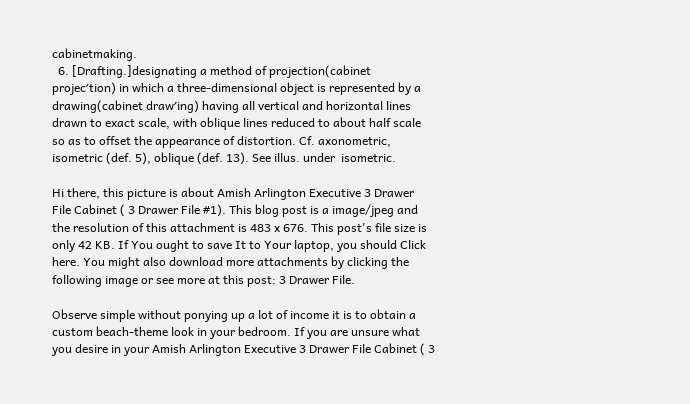cabinetmaking.
  6. [Drafting.]designating a method of projection(cabinet projec′tion) in which a three-dimensional object is represented by a drawing(cabinet draw′ing) having all vertical and horizontal lines drawn to exact scale, with oblique lines reduced to about half scale so as to offset the appearance of distortion. Cf. axonometric, isometric (def. 5), oblique (def. 13). See illus. under  isometric.

Hi there, this picture is about Amish Arlington Executive 3 Drawer File Cabinet ( 3 Drawer File #1). This blog post is a image/jpeg and the resolution of this attachment is 483 x 676. This post's file size is only 42 KB. If You ought to save It to Your laptop, you should Click here. You might also download more attachments by clicking the following image or see more at this post: 3 Drawer File.

Observe simple without ponying up a lot of income it is to obtain a custom beach-theme look in your bedroom. If you are unsure what you desire in your Amish Arlington Executive 3 Drawer File Cabinet ( 3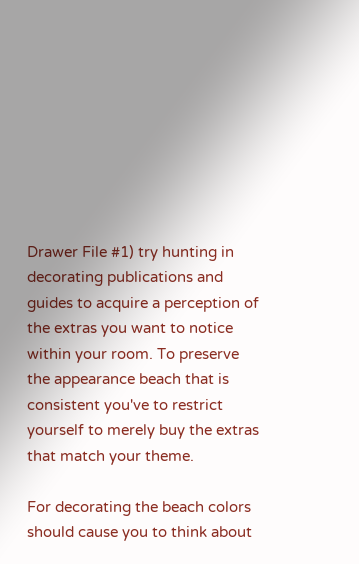Drawer File #1) try hunting in decorating publications and guides to acquire a perception of the extras you want to notice within your room. To preserve the appearance beach that is consistent you've to restrict yourself to merely buy the extras that match your theme.

For decorating the beach colors should cause you to think about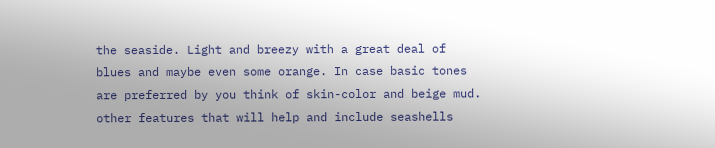the seaside. Light and breezy with a great deal of blues and maybe even some orange. In case basic tones are preferred by you think of skin-color and beige mud. other features that will help and include seashells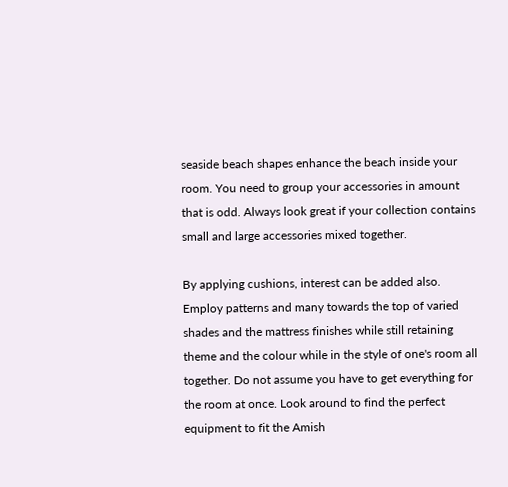seaside beach shapes enhance the beach inside your room. You need to group your accessories in amount that is odd. Always look great if your collection contains small and large accessories mixed together.

By applying cushions, interest can be added also. Employ patterns and many towards the top of varied shades and the mattress finishes while still retaining theme and the colour while in the style of one's room all together. Do not assume you have to get everything for the room at once. Look around to find the perfect equipment to fit the Amish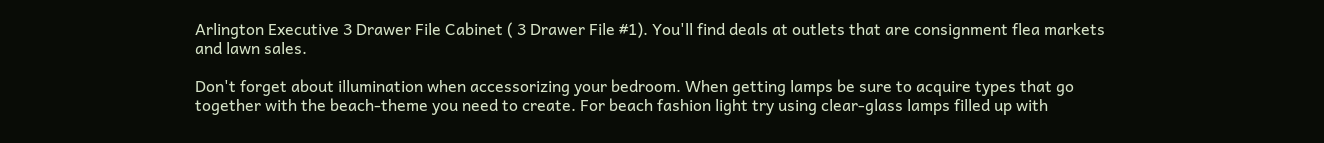Arlington Executive 3 Drawer File Cabinet ( 3 Drawer File #1). You'll find deals at outlets that are consignment flea markets and lawn sales.

Don't forget about illumination when accessorizing your bedroom. When getting lamps be sure to acquire types that go together with the beach-theme you need to create. For beach fashion light try using clear-glass lamps filled up with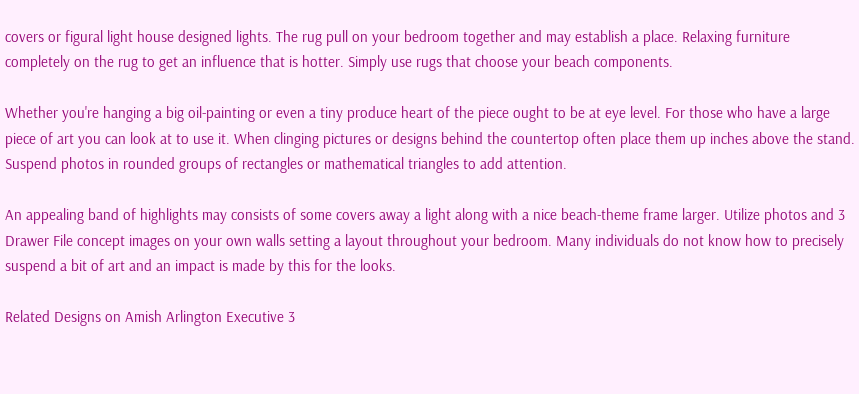covers or figural light house designed lights. The rug pull on your bedroom together and may establish a place. Relaxing furniture completely on the rug to get an influence that is hotter. Simply use rugs that choose your beach components.

Whether you're hanging a big oil-painting or even a tiny produce heart of the piece ought to be at eye level. For those who have a large piece of art you can look at to use it. When clinging pictures or designs behind the countertop often place them up inches above the stand. Suspend photos in rounded groups of rectangles or mathematical triangles to add attention.

An appealing band of highlights may consists of some covers away a light along with a nice beach-theme frame larger. Utilize photos and 3 Drawer File concept images on your own walls setting a layout throughout your bedroom. Many individuals do not know how to precisely suspend a bit of art and an impact is made by this for the looks.

Related Designs on Amish Arlington Executive 3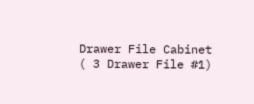Drawer File Cabinet ( 3 Drawer File #1)